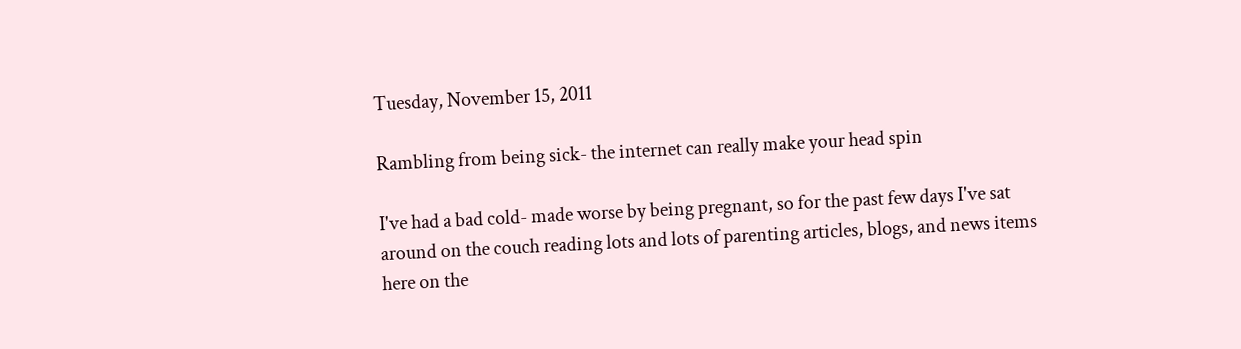Tuesday, November 15, 2011

Rambling from being sick- the internet can really make your head spin

I've had a bad cold- made worse by being pregnant, so for the past few days I've sat around on the couch reading lots and lots of parenting articles, blogs, and news items here on the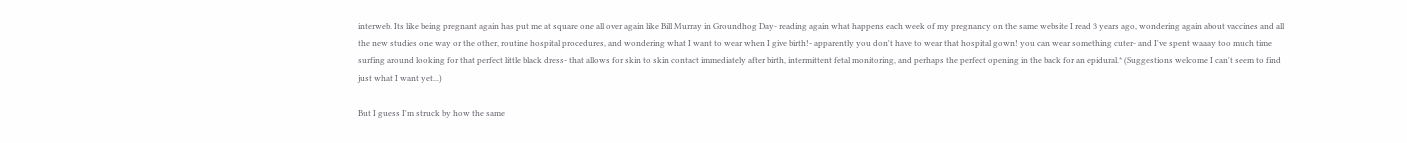interweb. Its like being pregnant again has put me at square one all over again like Bill Murray in Groundhog Day- reading again what happens each week of my pregnancy on the same website I read 3 years ago, wondering again about vaccines and all the new studies one way or the other, routine hospital procedures, and wondering what I want to wear when I give birth!- apparently you don't have to wear that hospital gown! you can wear something cuter- and I've spent waaay too much time surfing around looking for that perfect little black dress- that allows for skin to skin contact immediately after birth, intermittent fetal monitoring, and perhaps the perfect opening in the back for an epidural.* (Suggestions welcome I can't seem to find just what I want yet...)

But I guess I'm struck by how the same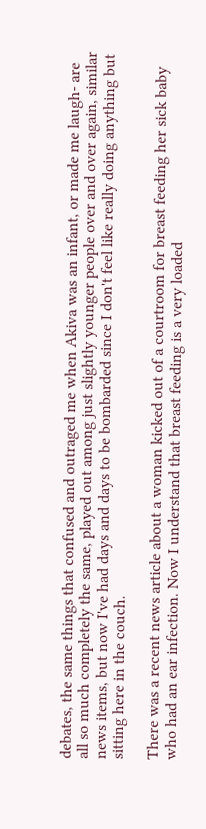debates, the same things that confused and outraged me when Akiva was an infant, or made me laugh- are all so much completely the same, played out among just slightly younger people over and over again, similar news items, but now I've had days and days to be bombarded since I don't feel like really doing anything but sitting here in the couch.

There was a recent news article about a woman kicked out of a courtroom for breast feeding her sick baby who had an ear infection. Now I understand that breast feeding is a very loaded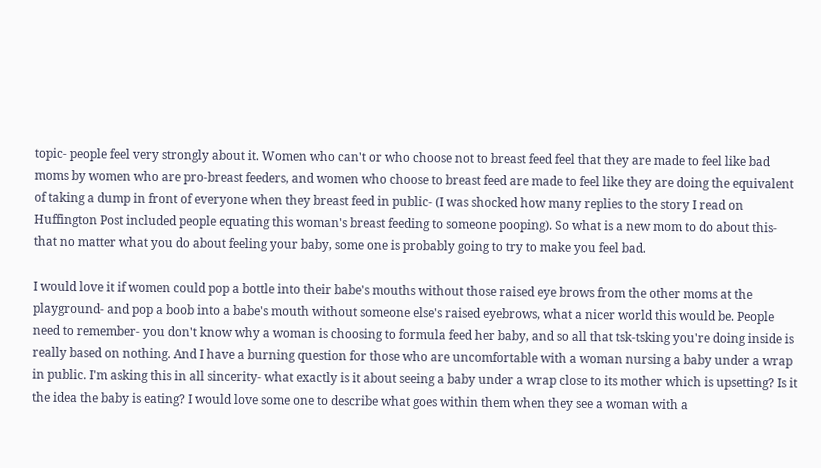topic- people feel very strongly about it. Women who can't or who choose not to breast feed feel that they are made to feel like bad moms by women who are pro-breast feeders, and women who choose to breast feed are made to feel like they are doing the equivalent of taking a dump in front of everyone when they breast feed in public- (I was shocked how many replies to the story I read on Huffington Post included people equating this woman's breast feeding to someone pooping). So what is a new mom to do about this- that no matter what you do about feeling your baby, some one is probably going to try to make you feel bad.

I would love it if women could pop a bottle into their babe's mouths without those raised eye brows from the other moms at the playground- and pop a boob into a babe's mouth without someone else's raised eyebrows, what a nicer world this would be. People need to remember- you don't know why a woman is choosing to formula feed her baby, and so all that tsk-tsking you're doing inside is really based on nothing. And I have a burning question for those who are uncomfortable with a woman nursing a baby under a wrap in public. I'm asking this in all sincerity- what exactly is it about seeing a baby under a wrap close to its mother which is upsetting? Is it the idea the baby is eating? I would love some one to describe what goes within them when they see a woman with a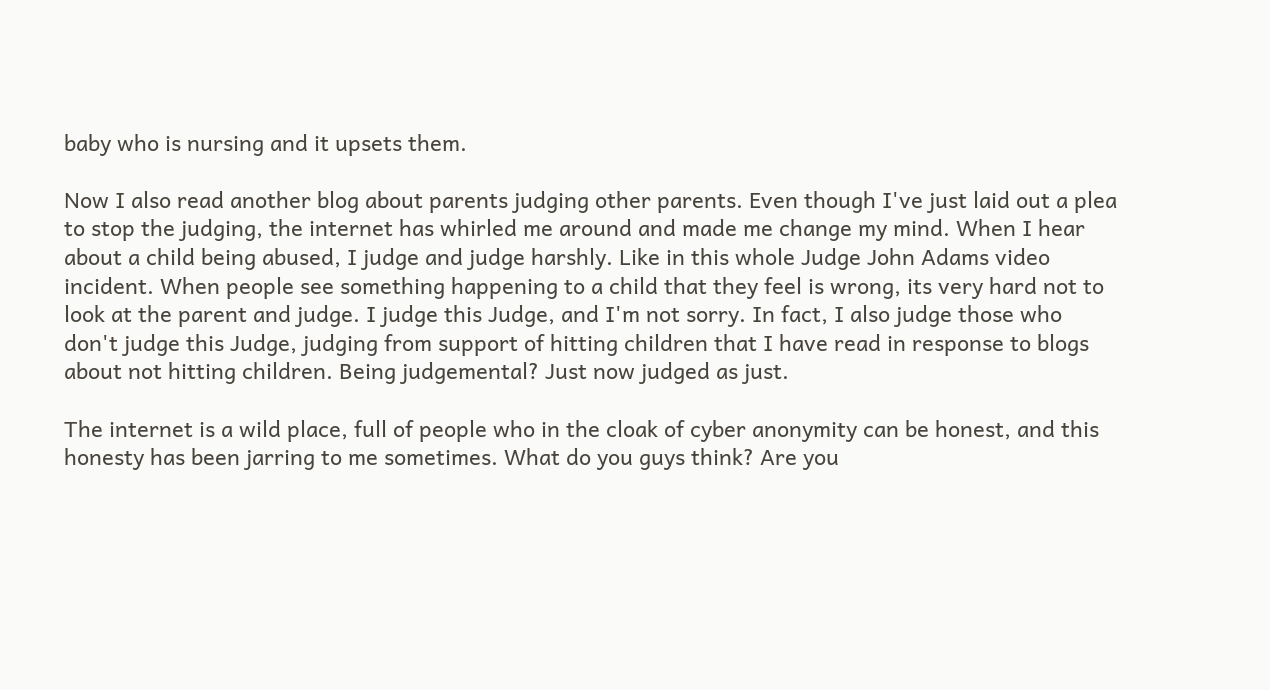baby who is nursing and it upsets them.

Now I also read another blog about parents judging other parents. Even though I've just laid out a plea to stop the judging, the internet has whirled me around and made me change my mind. When I hear about a child being abused, I judge and judge harshly. Like in this whole Judge John Adams video incident. When people see something happening to a child that they feel is wrong, its very hard not to look at the parent and judge. I judge this Judge, and I'm not sorry. In fact, I also judge those who don't judge this Judge, judging from support of hitting children that I have read in response to blogs about not hitting children. Being judgemental? Just now judged as just.

The internet is a wild place, full of people who in the cloak of cyber anonymity can be honest, and this honesty has been jarring to me sometimes. What do you guys think? Are you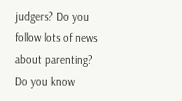judgers? Do you follow lots of news about parenting? Do you know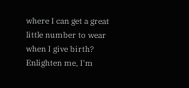where I can get a great little number to wear when I give birth? Enlighten me, I'm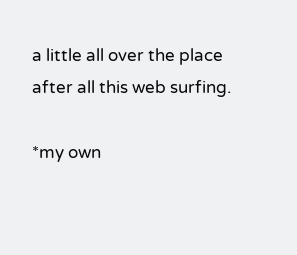a little all over the place after all this web surfing.

*my own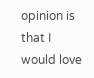opinion is that I would love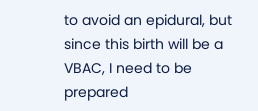to avoid an epidural, but since this birth will be a VBAC, I need to be prepared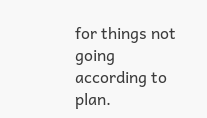for things not going according to plan.